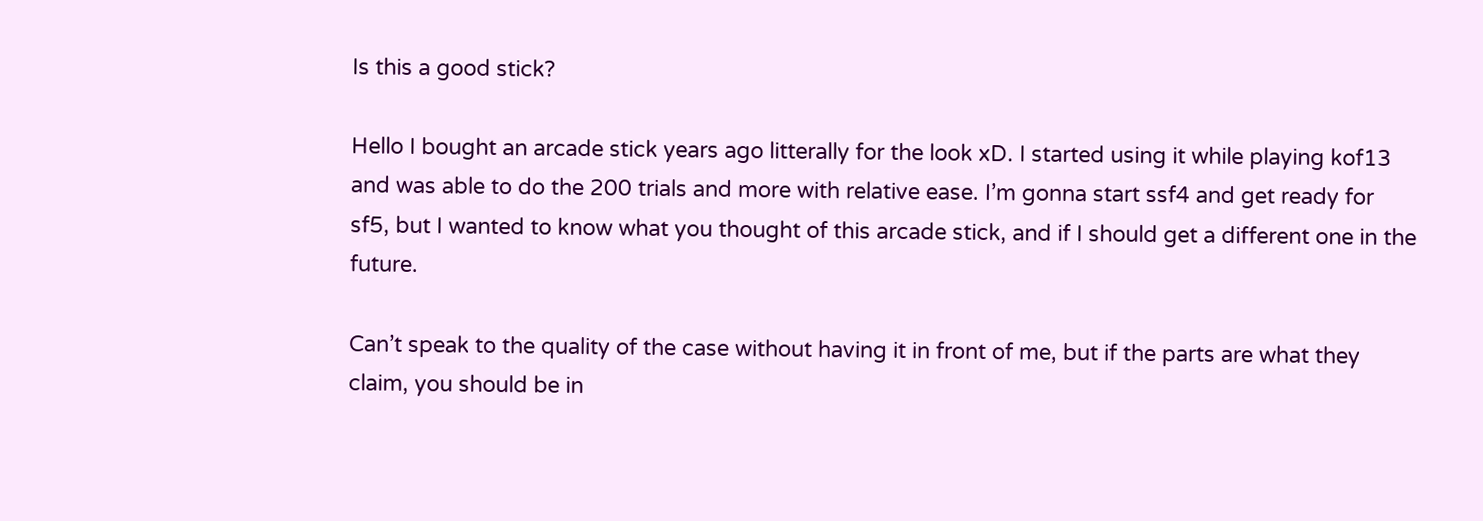Is this a good stick?

Hello I bought an arcade stick years ago litterally for the look xD. I started using it while playing kof13 and was able to do the 200 trials and more with relative ease. I’m gonna start ssf4 and get ready for sf5, but I wanted to know what you thought of this arcade stick, and if I should get a different one in the future.

Can’t speak to the quality of the case without having it in front of me, but if the parts are what they claim, you should be in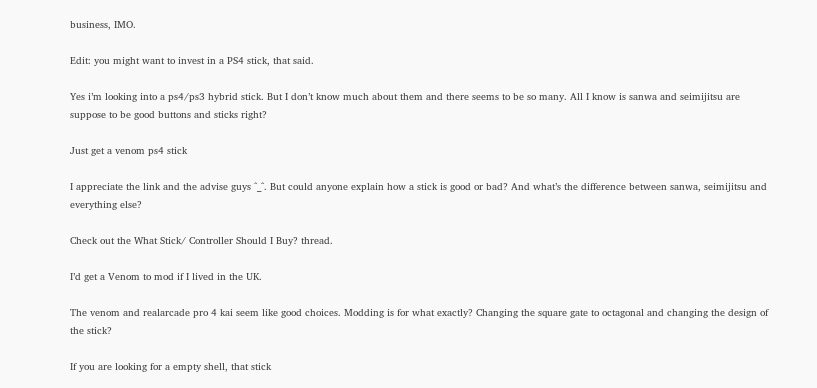business, IMO.

Edit: you might want to invest in a PS4 stick, that said.

Yes i’m looking into a ps4/ps3 hybrid stick. But I don’t know much about them and there seems to be so many. All I know is sanwa and seimijitsu are suppose to be good buttons and sticks right?

Just get a venom ps4 stick

I appreciate the link and the advise guys ^_^. But could anyone explain how a stick is good or bad? And what’s the difference between sanwa, seimijitsu and everything else?

Check out the What Stick/ Controller Should I Buy? thread.

I’d get a Venom to mod if I lived in the UK.

The venom and realarcade pro 4 kai seem like good choices. Modding is for what exactly? Changing the square gate to octagonal and changing the design of the stick?

If you are looking for a empty shell, that stick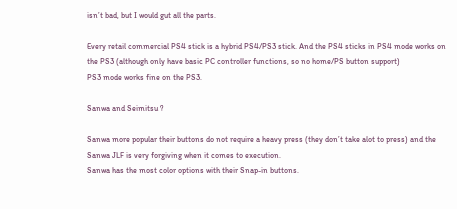isn’t bad, but I would gut all the parts.

Every retail commercial PS4 stick is a hybrid PS4/PS3 stick. And the PS4 sticks in PS4 mode works on the PS3 (although only have basic PC controller functions, so no home/PS button support)
PS3 mode works fine on the PS3.

Sanwa and Seimitsu ?

Sanwa more popular their buttons do not require a heavy press (they don’t take alot to press) and the Sanwa JLF is very forgiving when it comes to execution.
Sanwa has the most color options with their Snap-in buttons.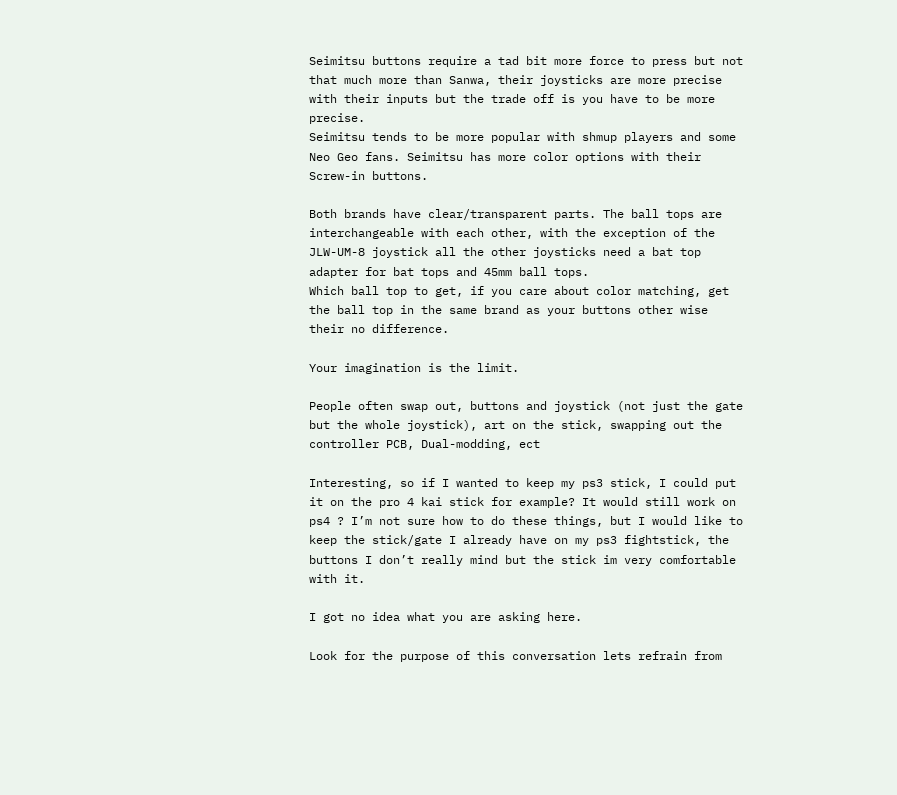Seimitsu buttons require a tad bit more force to press but not that much more than Sanwa, their joysticks are more precise with their inputs but the trade off is you have to be more precise.
Seimitsu tends to be more popular with shmup players and some Neo Geo fans. Seimitsu has more color options with their Screw-in buttons.

Both brands have clear/transparent parts. The ball tops are interchangeable with each other, with the exception of the JLW-UM-8 joystick all the other joysticks need a bat top adapter for bat tops and 45mm ball tops.
Which ball top to get, if you care about color matching, get the ball top in the same brand as your buttons other wise their no difference.

Your imagination is the limit.

People often swap out, buttons and joystick (not just the gate but the whole joystick), art on the stick, swapping out the controller PCB, Dual-modding, ect

Interesting, so if I wanted to keep my ps3 stick, I could put it on the pro 4 kai stick for example? It would still work on ps4 ? I’m not sure how to do these things, but I would like to keep the stick/gate I already have on my ps3 fightstick, the buttons I don’t really mind but the stick im very comfortable with it.

I got no idea what you are asking here.

Look for the purpose of this conversation lets refrain from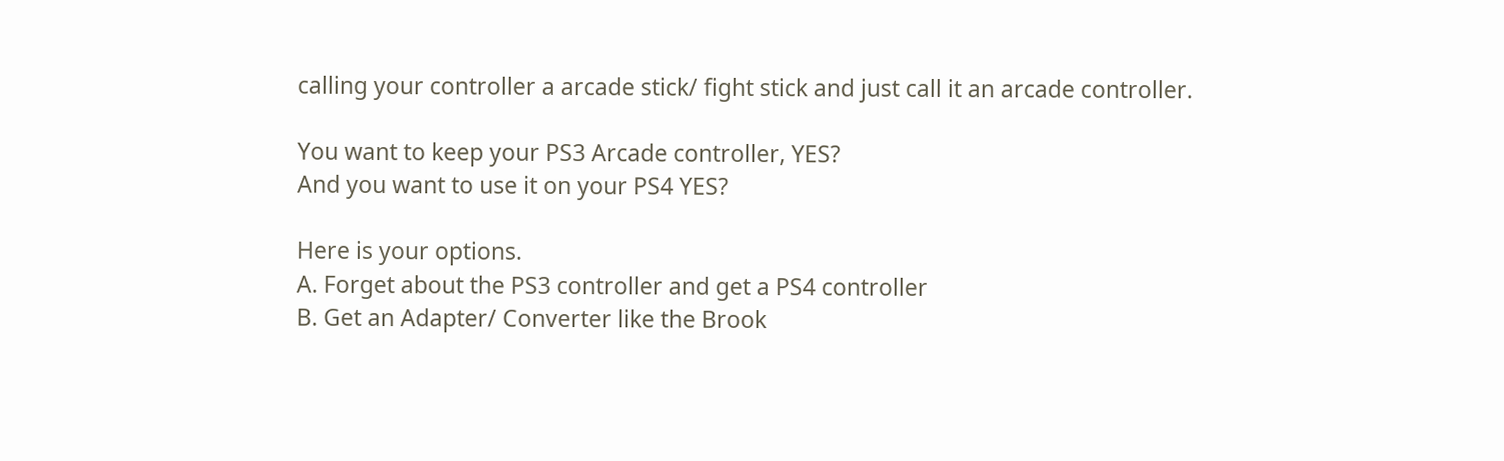calling your controller a arcade stick/ fight stick and just call it an arcade controller.

You want to keep your PS3 Arcade controller, YES?
And you want to use it on your PS4 YES?

Here is your options.
A. Forget about the PS3 controller and get a PS4 controller
B. Get an Adapter/ Converter like the Brook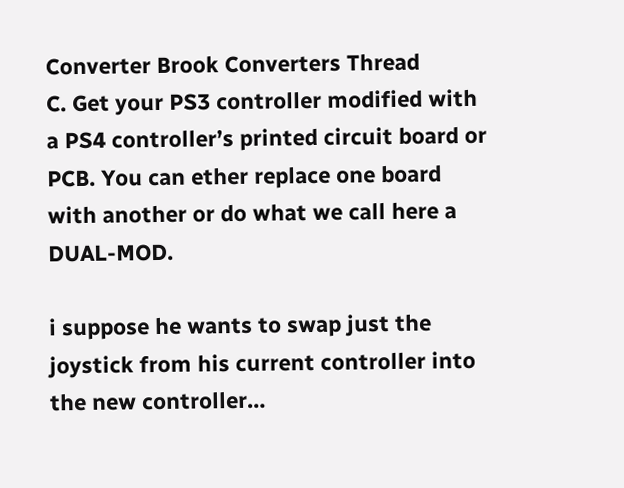Converter Brook Converters Thread
C. Get your PS3 controller modified with a PS4 controller’s printed circuit board or PCB. You can ether replace one board with another or do what we call here a DUAL-MOD.

i suppose he wants to swap just the joystick from his current controller into the new controller…